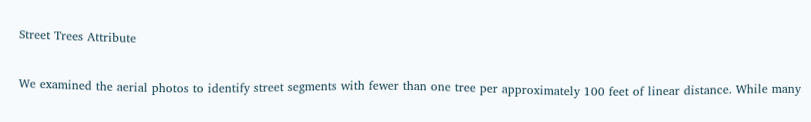Street Trees Attribute


We examined the aerial photos to identify street segments with fewer than one tree per approximately 100 feet of linear distance. While many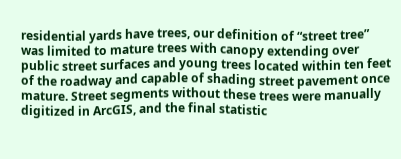residential yards have trees, our definition of “street tree” was limited to mature trees with canopy extending over public street surfaces and young trees located within ten feet of the roadway and capable of shading street pavement once mature. Street segments without these trees were manually digitized in ArcGIS, and the final statistic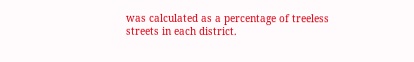was calculated as a percentage of treeless streets in each district.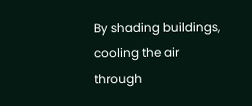By shading buildings, cooling the air through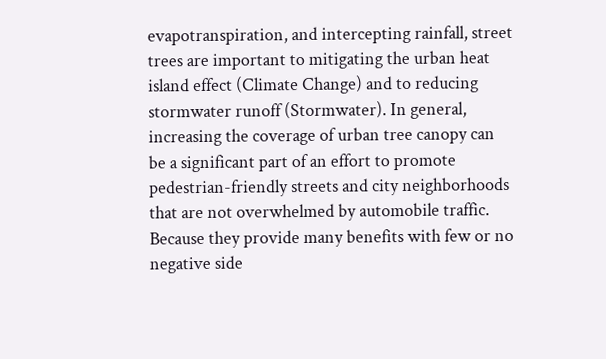evapotranspiration, and intercepting rainfall, street trees are important to mitigating the urban heat island effect (Climate Change) and to reducing stormwater runoff (Stormwater). In general, increasing the coverage of urban tree canopy can be a significant part of an effort to promote pedestrian-friendly streets and city neighborhoods that are not overwhelmed by automobile traffic. Because they provide many benefits with few or no negative side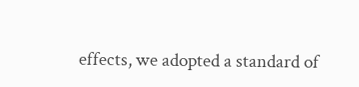effects, we adopted a standard of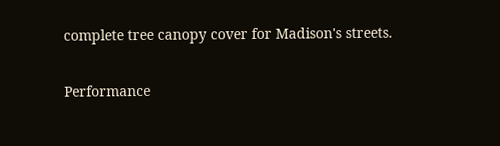complete tree canopy cover for Madison's streets.

Performance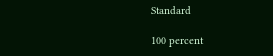Standard

100 percent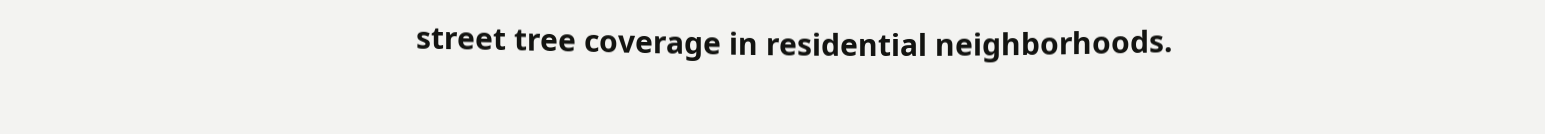street tree coverage in residential neighborhoods.